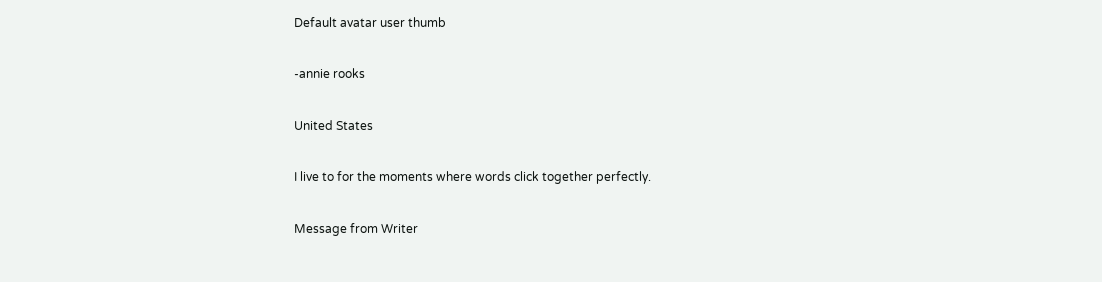Default avatar user thumb

-annie rooks

United States

I live to for the moments where words click together perfectly.

Message from Writer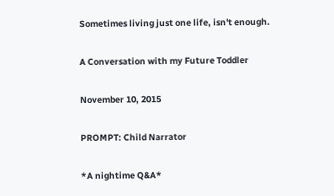Sometimes living just one life, isn't enough.

A Conversation with my Future Toddler

November 10, 2015

PROMPT: Child Narrator

*A nightime Q&A*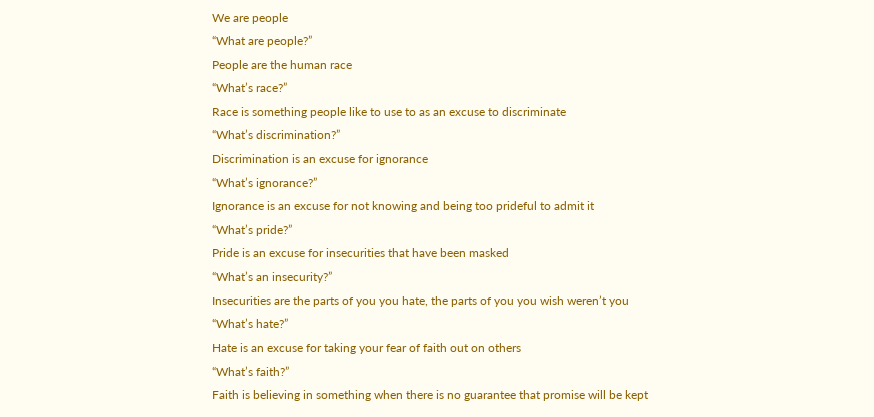We are people
“What are people?”
People are the human race
“What’s race?”
Race is something people like to use to as an excuse to discriminate
“What’s discrimination?”
Discrimination is an excuse for ignorance
“What’s ignorance?”
Ignorance is an excuse for not knowing and being too prideful to admit it
“What’s pride?”
Pride is an excuse for insecurities that have been masked
“What’s an insecurity?”
Insecurities are the parts of you you hate, the parts of you you wish weren’t you
“What’s hate?”
Hate is an excuse for taking your fear of faith out on others
“What’s faith?”
Faith is believing in something when there is no guarantee that promise will be kept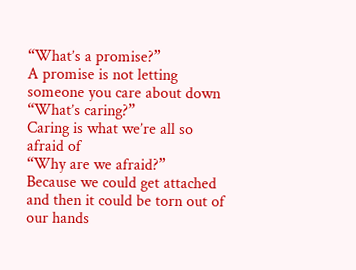“What’s a promise?”
A promise is not letting someone you care about down
“What’s caring?”
Caring is what we’re all so afraid of
“Why are we afraid?”
Because we could get attached and then it could be torn out of our hands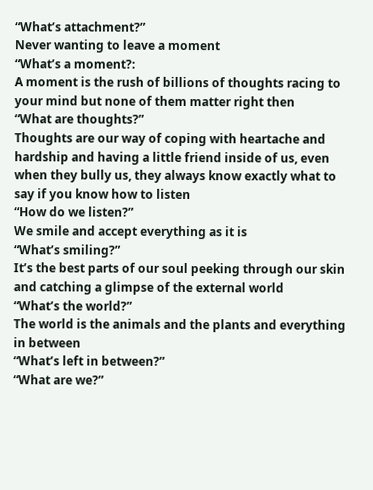“What’s attachment?”
Never wanting to leave a moment
“What’s a moment?:
A moment is the rush of billions of thoughts racing to your mind but none of them matter right then
“What are thoughts?”
Thoughts are our way of coping with heartache and hardship and having a little friend inside of us, even when they bully us, they always know exactly what to say if you know how to listen
“How do we listen?”
We smile and accept everything as it is
“What’s smiling?”
It’s the best parts of our soul peeking through our skin and catching a glimpse of the external world
“What’s the world?”
The world is the animals and the plants and everything in between
“What’s left in between?”
“What are we?”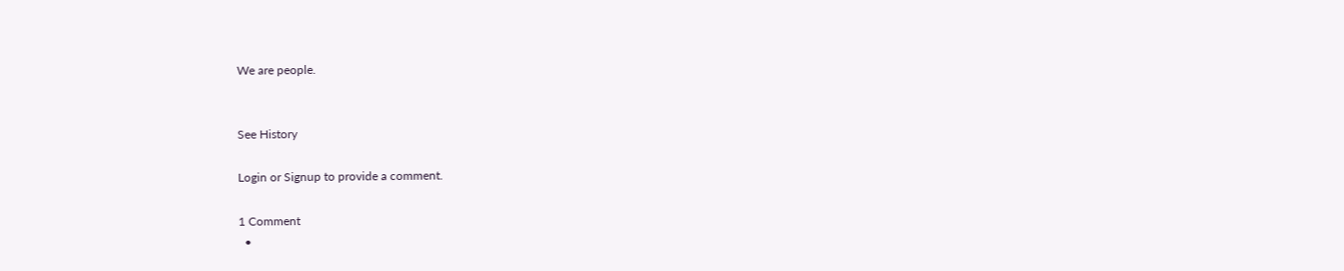We are people.


See History

Login or Signup to provide a comment.

1 Comment
  •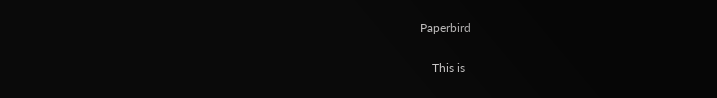Paperbird

    This is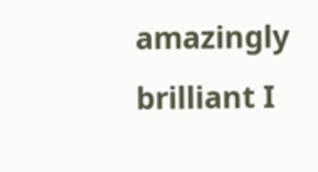amazingly brilliant I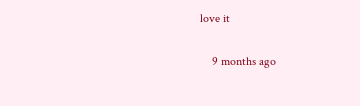love it

    9 months ago